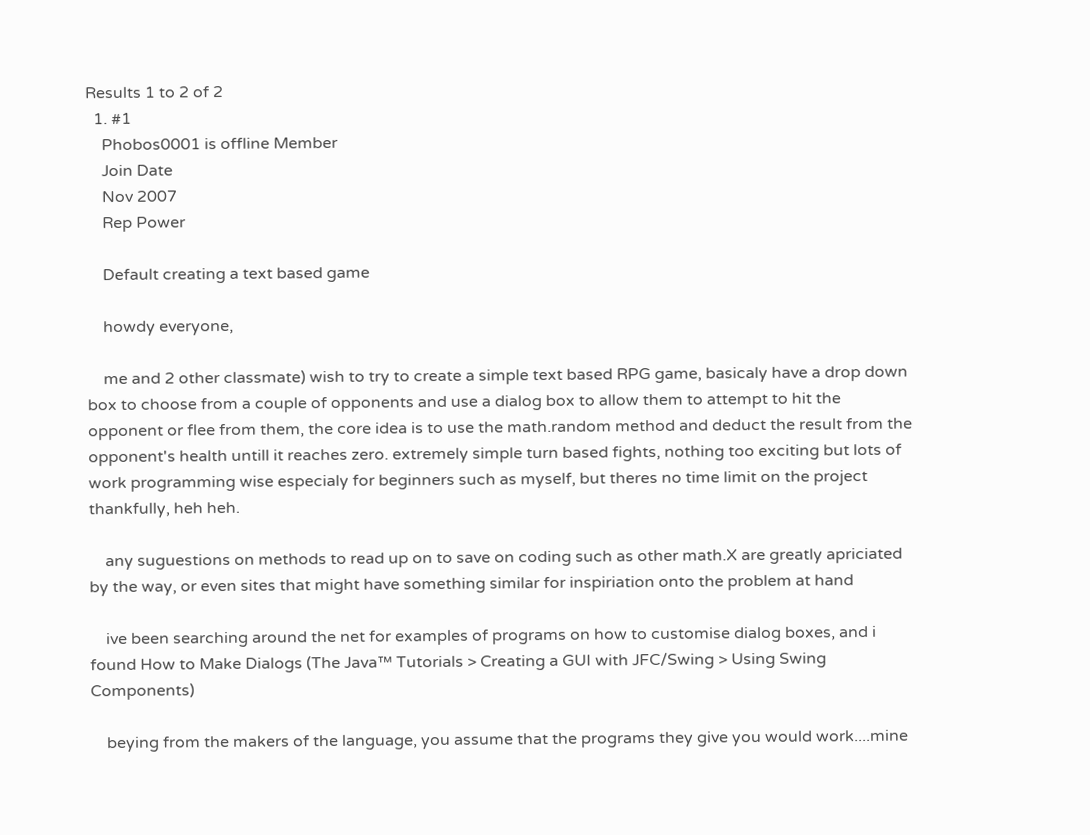Results 1 to 2 of 2
  1. #1
    Phobos0001 is offline Member
    Join Date
    Nov 2007
    Rep Power

    Default creating a text based game

    howdy everyone,

    me and 2 other classmate) wish to try to create a simple text based RPG game, basicaly have a drop down box to choose from a couple of opponents and use a dialog box to allow them to attempt to hit the opponent or flee from them, the core idea is to use the math.random method and deduct the result from the opponent's health untill it reaches zero. extremely simple turn based fights, nothing too exciting but lots of work programming wise especialy for beginners such as myself, but theres no time limit on the project thankfully, heh heh.

    any suguestions on methods to read up on to save on coding such as other math.X are greatly apriciated by the way, or even sites that might have something similar for inspiriation onto the problem at hand

    ive been searching around the net for examples of programs on how to customise dialog boxes, and i found How to Make Dialogs (The Java™ Tutorials > Creating a GUI with JFC/Swing > Using Swing Components)

    beying from the makers of the language, you assume that the programs they give you would work....mine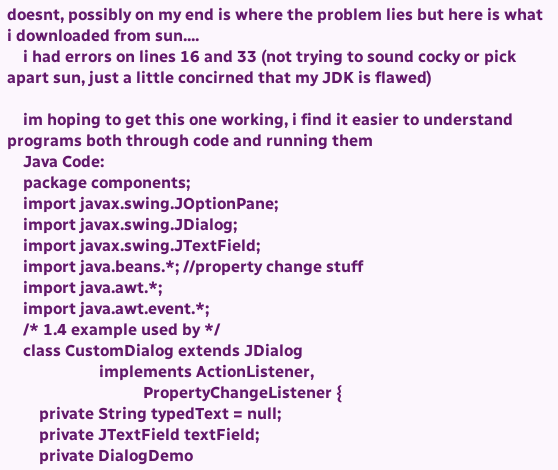doesnt, possibly on my end is where the problem lies but here is what i downloaded from sun....
    i had errors on lines 16 and 33 (not trying to sound cocky or pick apart sun, just a little concirned that my JDK is flawed)

    im hoping to get this one working, i find it easier to understand programs both through code and running them
    Java Code:
    package components;
    import javax.swing.JOptionPane;
    import javax.swing.JDialog;
    import javax.swing.JTextField;
    import java.beans.*; //property change stuff
    import java.awt.*;
    import java.awt.event.*;
    /* 1.4 example used by */
    class CustomDialog extends JDialog
                       implements ActionListener,
                                  PropertyChangeListener {
        private String typedText = null;
        private JTextField textField;
        private DialogDemo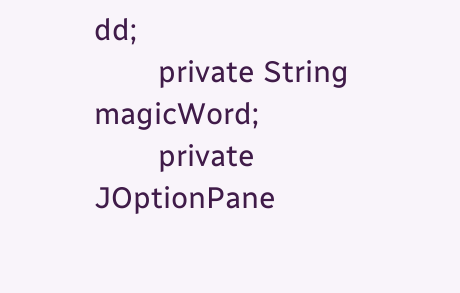dd;
        private String magicWord;
        private JOptionPane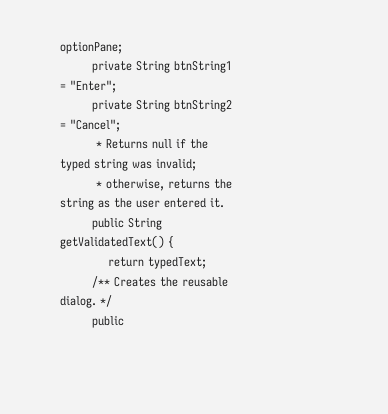optionPane;
        private String btnString1 = "Enter";
        private String btnString2 = "Cancel";
         * Returns null if the typed string was invalid;
         * otherwise, returns the string as the user entered it.
        public String getValidatedText() {
            return typedText;
        /** Creates the reusable dialog. */
        public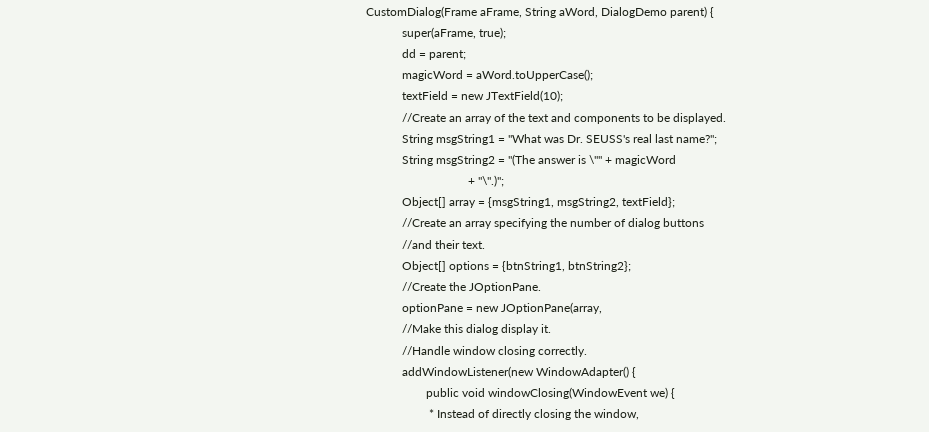CustomDialog(Frame aFrame, String aWord, DialogDemo parent) {
            super(aFrame, true);
            dd = parent;
            magicWord = aWord.toUpperCase();
            textField = new JTextField(10);
            //Create an array of the text and components to be displayed.
            String msgString1 = "What was Dr. SEUSS's real last name?";
            String msgString2 = "(The answer is \"" + magicWord
                                  + "\".)";
            Object[] array = {msgString1, msgString2, textField};
            //Create an array specifying the number of dialog buttons
            //and their text.
            Object[] options = {btnString1, btnString2};
            //Create the JOptionPane.
            optionPane = new JOptionPane(array,
            //Make this dialog display it.
            //Handle window closing correctly.
            addWindowListener(new WindowAdapter() {
                    public void windowClosing(WindowEvent we) {
                     * Instead of directly closing the window,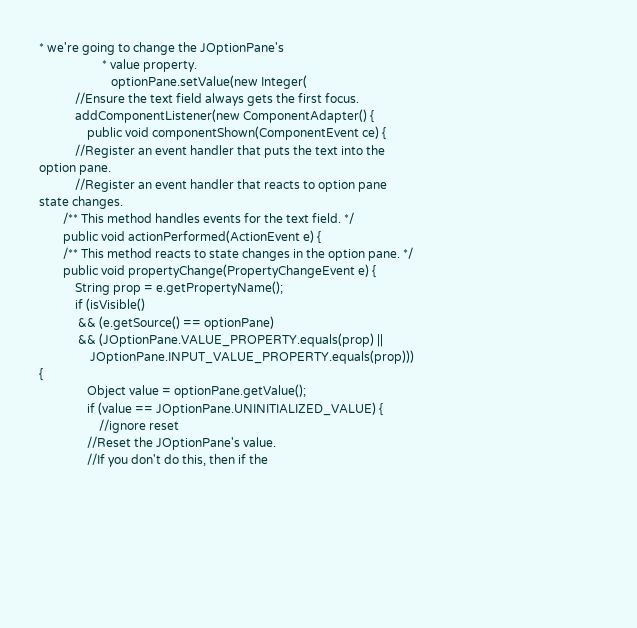* we're going to change the JOptionPane's
                     * value property.
                        optionPane.setValue(new Integer(
            //Ensure the text field always gets the first focus.
            addComponentListener(new ComponentAdapter() {
                public void componentShown(ComponentEvent ce) {
            //Register an event handler that puts the text into the option pane.
            //Register an event handler that reacts to option pane state changes.
        /** This method handles events for the text field. */
        public void actionPerformed(ActionEvent e) {
        /** This method reacts to state changes in the option pane. */
        public void propertyChange(PropertyChangeEvent e) {
            String prop = e.getPropertyName();
            if (isVisible()
             && (e.getSource() == optionPane)
             && (JOptionPane.VALUE_PROPERTY.equals(prop) ||
                 JOptionPane.INPUT_VALUE_PROPERTY.equals(prop))) {
                Object value = optionPane.getValue();
                if (value == JOptionPane.UNINITIALIZED_VALUE) {
                    //ignore reset
                //Reset the JOptionPane's value.
                //If you don't do this, then if the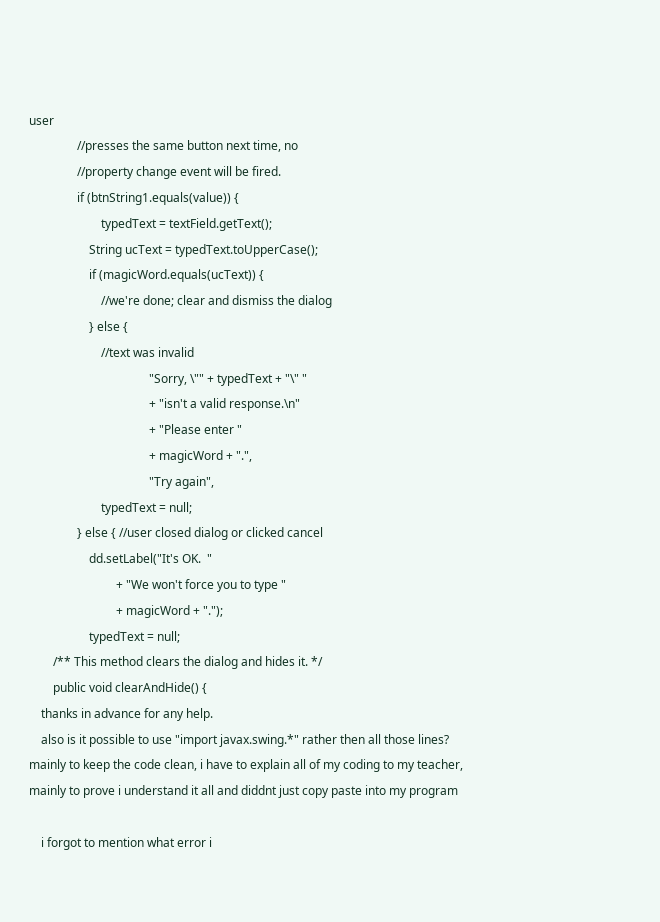user
                //presses the same button next time, no
                //property change event will be fired.
                if (btnString1.equals(value)) {
                        typedText = textField.getText();
                    String ucText = typedText.toUpperCase();
                    if (magicWord.equals(ucText)) {
                        //we're done; clear and dismiss the dialog
                    } else {
                        //text was invalid
                                        "Sorry, \"" + typedText + "\" "
                                        + "isn't a valid response.\n"
                                        + "Please enter "
                                        + magicWord + ".",
                                        "Try again",
                        typedText = null;
                } else { //user closed dialog or clicked cancel
                    dd.setLabel("It's OK.  "
                             + "We won't force you to type "
                             + magicWord + ".");
                    typedText = null;
        /** This method clears the dialog and hides it. */
        public void clearAndHide() {
    thanks in advance for any help.
    also is it possible to use "import javax.swing.*" rather then all those lines? mainly to keep the code clean, i have to explain all of my coding to my teacher, mainly to prove i understand it all and diddnt just copy paste into my program

    i forgot to mention what error i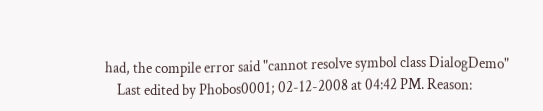had, the compile error said "cannot resolve symbol class DialogDemo"
    Last edited by Phobos0001; 02-12-2008 at 04:42 PM. Reason: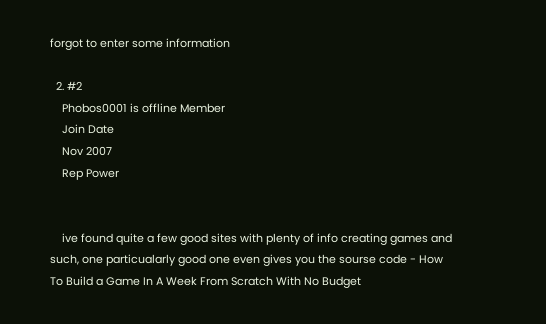forgot to enter some information

  2. #2
    Phobos0001 is offline Member
    Join Date
    Nov 2007
    Rep Power


    ive found quite a few good sites with plenty of info creating games and such, one particualarly good one even gives you the sourse code - How To Build a Game In A Week From Scratch With No Budget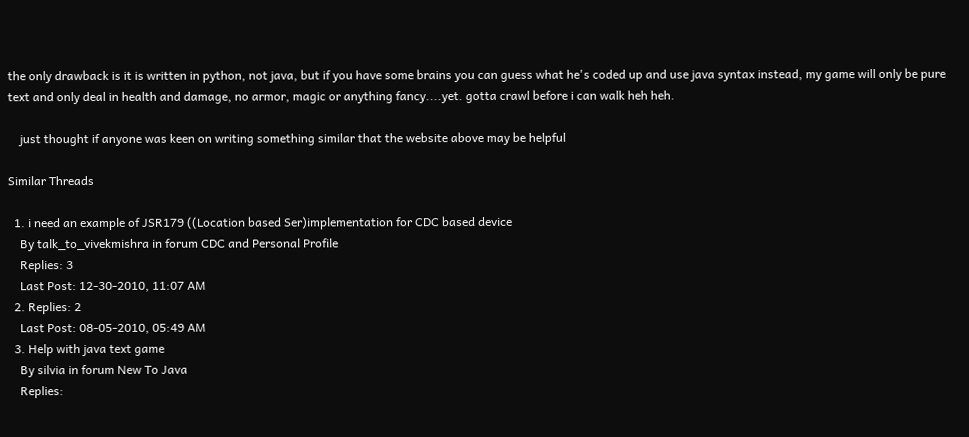the only drawback is it is written in python, not java, but if you have some brains you can guess what he's coded up and use java syntax instead, my game will only be pure text and only deal in health and damage, no armor, magic or anything fancy....yet. gotta crawl before i can walk heh heh.

    just thought if anyone was keen on writing something similar that the website above may be helpful

Similar Threads

  1. i need an example of JSR179 ((Location based Ser)implementation for CDC based device
    By talk_to_vivekmishra in forum CDC and Personal Profile
    Replies: 3
    Last Post: 12-30-2010, 11:07 AM
  2. Replies: 2
    Last Post: 08-05-2010, 05:49 AM
  3. Help with java text game
    By silvia in forum New To Java
    Replies: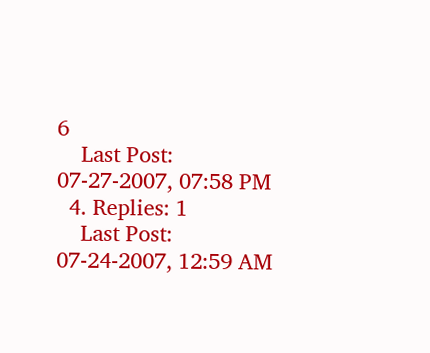6
    Last Post: 07-27-2007, 07:58 PM
  4. Replies: 1
    Last Post: 07-24-2007, 12:59 AM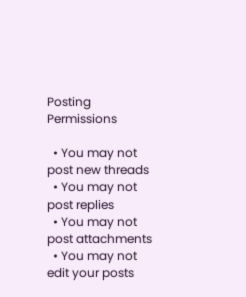Posting Permissions

  • You may not post new threads
  • You may not post replies
  • You may not post attachments
  • You may not edit your posts